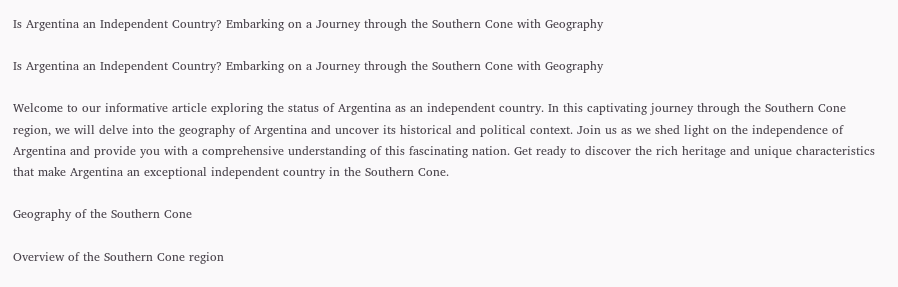Is Argentina an Independent Country? Embarking on a Journey through the Southern Cone with Geography

Is Argentina an Independent Country? Embarking on a Journey through the Southern Cone with Geography

Welcome to our informative article exploring the status of Argentina as an independent country. In this captivating journey through the Southern Cone region, we will delve into the geography of Argentina and uncover its historical and political context. Join us as we shed light on the independence of Argentina and provide you with a comprehensive understanding of this fascinating nation. Get ready to discover the rich heritage and unique characteristics that make Argentina an exceptional independent country in the Southern Cone.

Geography of the Southern Cone

Overview of the Southern Cone region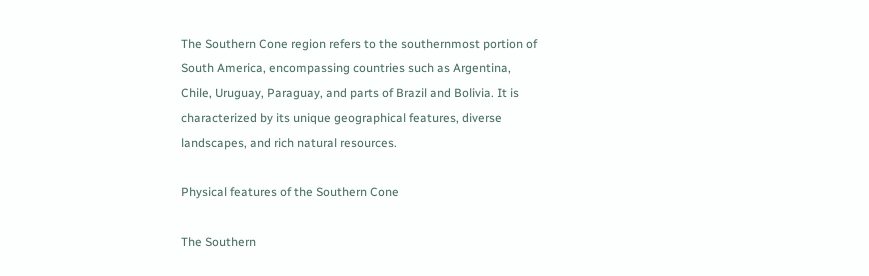The Southern Cone region refers to the southernmost portion of South America, encompassing countries such as Argentina, Chile, Uruguay, Paraguay, and parts of Brazil and Bolivia. It is characterized by its unique geographical features, diverse landscapes, and rich natural resources.

Physical features of the Southern Cone

The Southern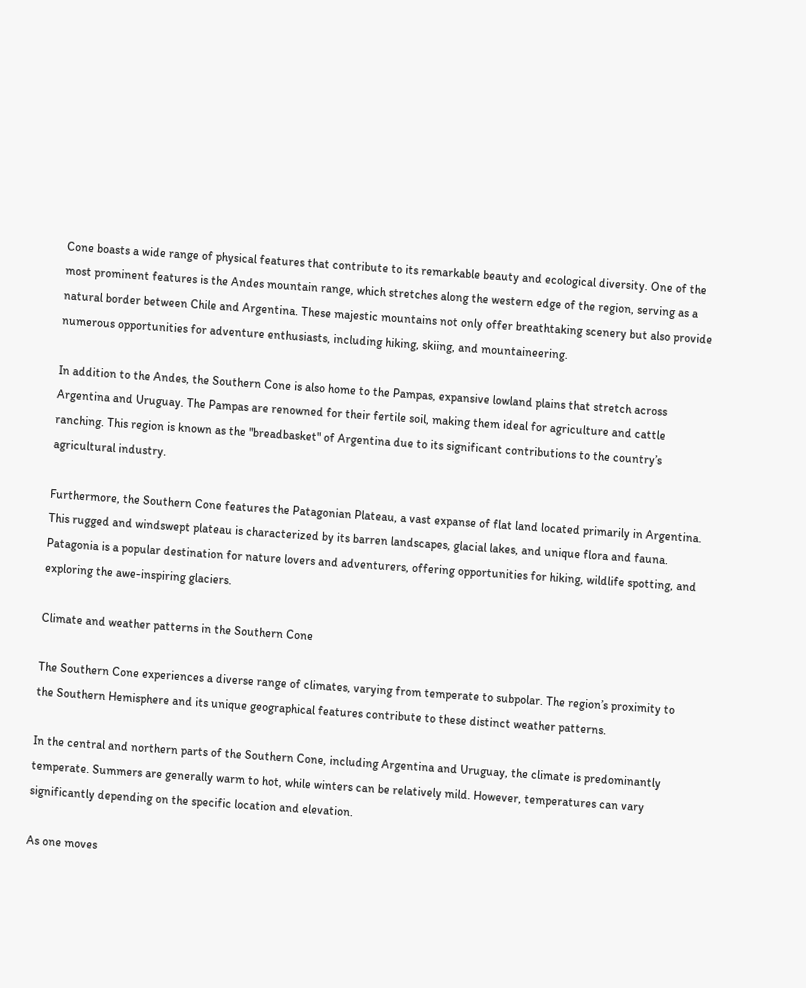Cone boasts a wide range of physical features that contribute to its remarkable beauty and ecological diversity. One of the most prominent features is the Andes mountain range, which stretches along the western edge of the region, serving as a natural border between Chile and Argentina. These majestic mountains not only offer breathtaking scenery but also provide numerous opportunities for adventure enthusiasts, including hiking, skiing, and mountaineering.

In addition to the Andes, the Southern Cone is also home to the Pampas, expansive lowland plains that stretch across Argentina and Uruguay. The Pampas are renowned for their fertile soil, making them ideal for agriculture and cattle ranching. This region is known as the "breadbasket" of Argentina due to its significant contributions to the country’s agricultural industry.

Furthermore, the Southern Cone features the Patagonian Plateau, a vast expanse of flat land located primarily in Argentina. This rugged and windswept plateau is characterized by its barren landscapes, glacial lakes, and unique flora and fauna. Patagonia is a popular destination for nature lovers and adventurers, offering opportunities for hiking, wildlife spotting, and exploring the awe-inspiring glaciers.

Climate and weather patterns in the Southern Cone

The Southern Cone experiences a diverse range of climates, varying from temperate to subpolar. The region’s proximity to the Southern Hemisphere and its unique geographical features contribute to these distinct weather patterns.

In the central and northern parts of the Southern Cone, including Argentina and Uruguay, the climate is predominantly temperate. Summers are generally warm to hot, while winters can be relatively mild. However, temperatures can vary significantly depending on the specific location and elevation.

As one moves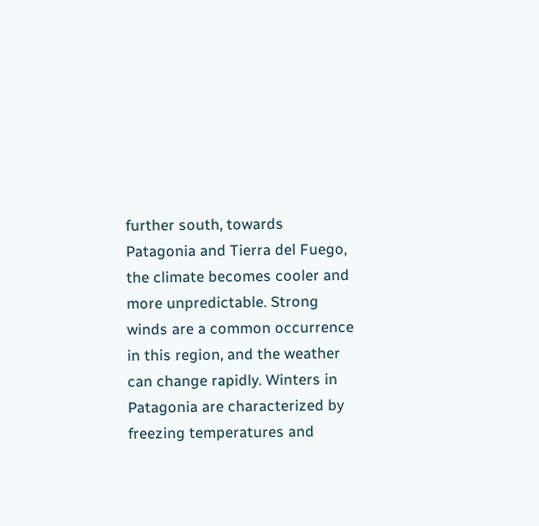further south, towards Patagonia and Tierra del Fuego, the climate becomes cooler and more unpredictable. Strong winds are a common occurrence in this region, and the weather can change rapidly. Winters in Patagonia are characterized by freezing temperatures and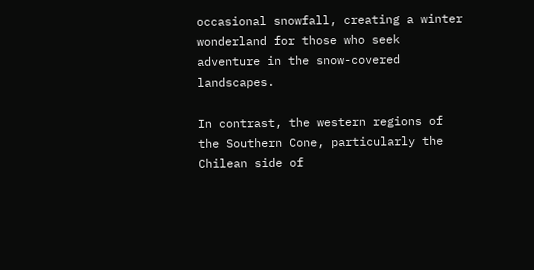occasional snowfall, creating a winter wonderland for those who seek adventure in the snow-covered landscapes.

In contrast, the western regions of the Southern Cone, particularly the Chilean side of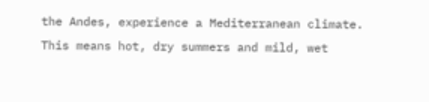the Andes, experience a Mediterranean climate. This means hot, dry summers and mild, wet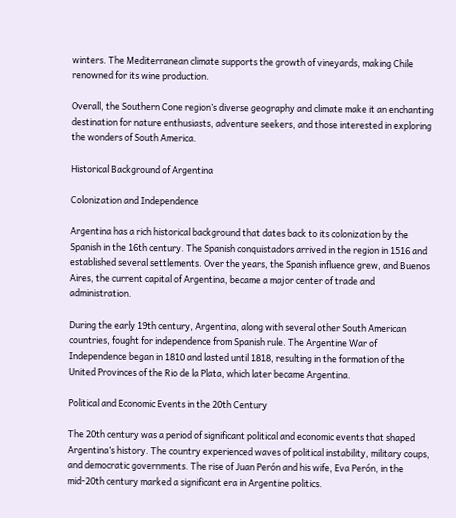winters. The Mediterranean climate supports the growth of vineyards, making Chile renowned for its wine production.

Overall, the Southern Cone region’s diverse geography and climate make it an enchanting destination for nature enthusiasts, adventure seekers, and those interested in exploring the wonders of South America.

Historical Background of Argentina

Colonization and Independence

Argentina has a rich historical background that dates back to its colonization by the Spanish in the 16th century. The Spanish conquistadors arrived in the region in 1516 and established several settlements. Over the years, the Spanish influence grew, and Buenos Aires, the current capital of Argentina, became a major center of trade and administration.

During the early 19th century, Argentina, along with several other South American countries, fought for independence from Spanish rule. The Argentine War of Independence began in 1810 and lasted until 1818, resulting in the formation of the United Provinces of the Rio de la Plata, which later became Argentina.

Political and Economic Events in the 20th Century

The 20th century was a period of significant political and economic events that shaped Argentina’s history. The country experienced waves of political instability, military coups, and democratic governments. The rise of Juan Perón and his wife, Eva Perón, in the mid-20th century marked a significant era in Argentine politics.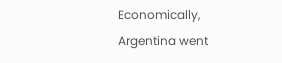Economically, Argentina went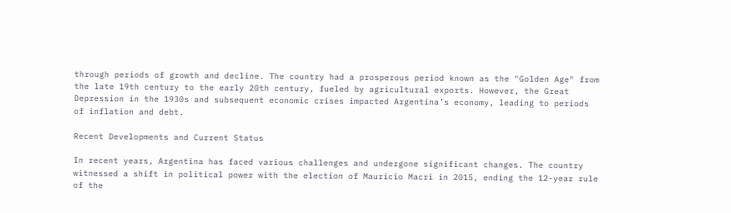through periods of growth and decline. The country had a prosperous period known as the "Golden Age" from the late 19th century to the early 20th century, fueled by agricultural exports. However, the Great Depression in the 1930s and subsequent economic crises impacted Argentina’s economy, leading to periods of inflation and debt.

Recent Developments and Current Status

In recent years, Argentina has faced various challenges and undergone significant changes. The country witnessed a shift in political power with the election of Mauricio Macri in 2015, ending the 12-year rule of the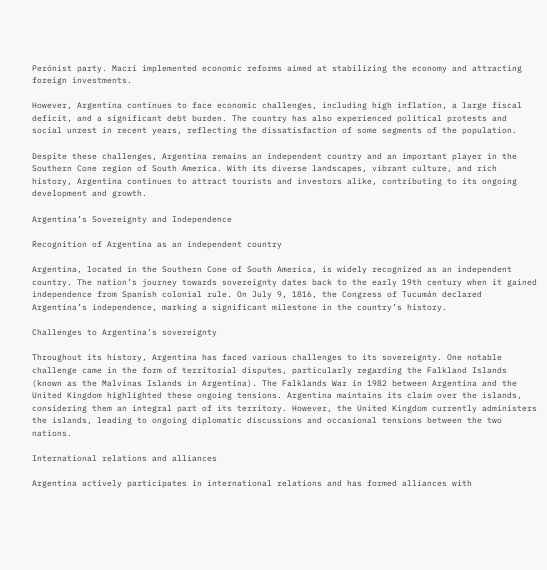Perónist party. Macri implemented economic reforms aimed at stabilizing the economy and attracting foreign investments.

However, Argentina continues to face economic challenges, including high inflation, a large fiscal deficit, and a significant debt burden. The country has also experienced political protests and social unrest in recent years, reflecting the dissatisfaction of some segments of the population.

Despite these challenges, Argentina remains an independent country and an important player in the Southern Cone region of South America. With its diverse landscapes, vibrant culture, and rich history, Argentina continues to attract tourists and investors alike, contributing to its ongoing development and growth.

Argentina’s Sovereignty and Independence

Recognition of Argentina as an independent country

Argentina, located in the Southern Cone of South America, is widely recognized as an independent country. The nation’s journey towards sovereignty dates back to the early 19th century when it gained independence from Spanish colonial rule. On July 9, 1816, the Congress of Tucumán declared Argentina’s independence, marking a significant milestone in the country’s history.

Challenges to Argentina’s sovereignty

Throughout its history, Argentina has faced various challenges to its sovereignty. One notable challenge came in the form of territorial disputes, particularly regarding the Falkland Islands (known as the Malvinas Islands in Argentina). The Falklands War in 1982 between Argentina and the United Kingdom highlighted these ongoing tensions. Argentina maintains its claim over the islands, considering them an integral part of its territory. However, the United Kingdom currently administers the islands, leading to ongoing diplomatic discussions and occasional tensions between the two nations.

International relations and alliances

Argentina actively participates in international relations and has formed alliances with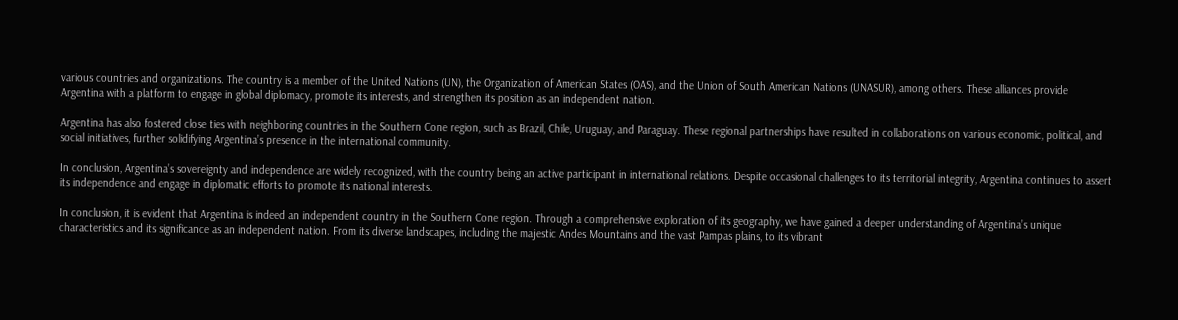various countries and organizations. The country is a member of the United Nations (UN), the Organization of American States (OAS), and the Union of South American Nations (UNASUR), among others. These alliances provide Argentina with a platform to engage in global diplomacy, promote its interests, and strengthen its position as an independent nation.

Argentina has also fostered close ties with neighboring countries in the Southern Cone region, such as Brazil, Chile, Uruguay, and Paraguay. These regional partnerships have resulted in collaborations on various economic, political, and social initiatives, further solidifying Argentina’s presence in the international community.

In conclusion, Argentina’s sovereignty and independence are widely recognized, with the country being an active participant in international relations. Despite occasional challenges to its territorial integrity, Argentina continues to assert its independence and engage in diplomatic efforts to promote its national interests.

In conclusion, it is evident that Argentina is indeed an independent country in the Southern Cone region. Through a comprehensive exploration of its geography, we have gained a deeper understanding of Argentina’s unique characteristics and its significance as an independent nation. From its diverse landscapes, including the majestic Andes Mountains and the vast Pampas plains, to its vibrant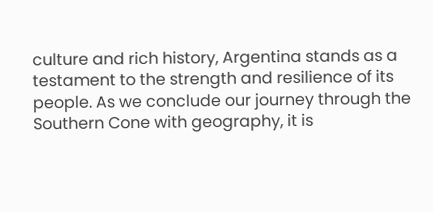culture and rich history, Argentina stands as a testament to the strength and resilience of its people. As we conclude our journey through the Southern Cone with geography, it is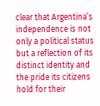clear that Argentina’s independence is not only a political status but a reflection of its distinct identity and the pride its citizens hold for their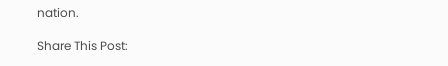nation.

Share This Post: